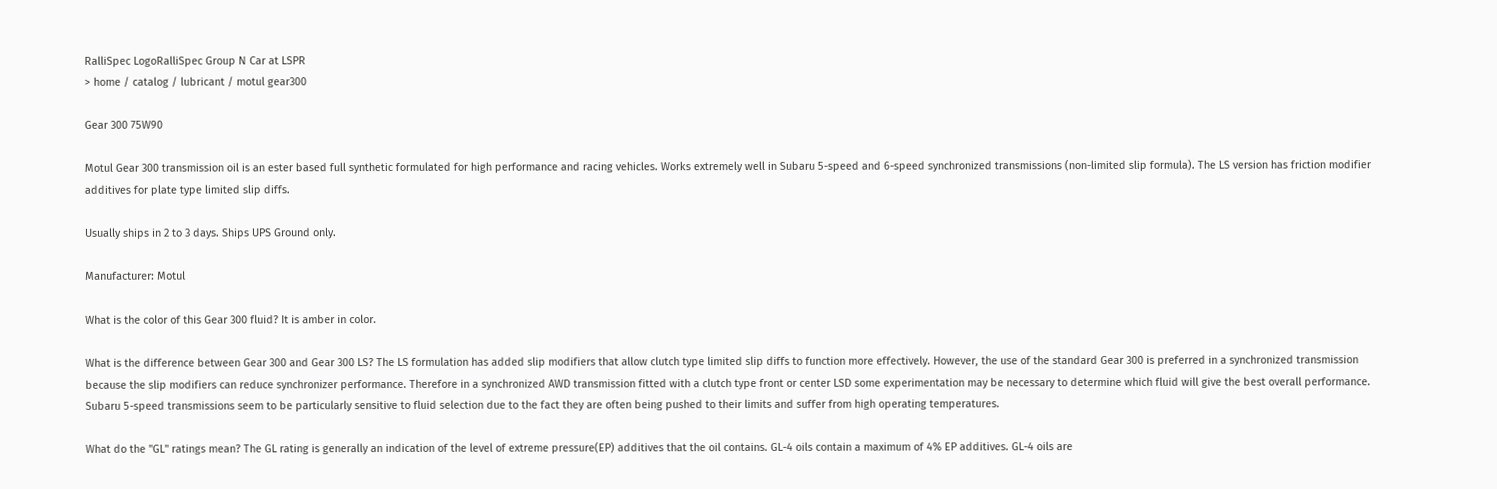RalliSpec LogoRalliSpec Group N Car at LSPR
> home / catalog / lubricant / motul gear300

Gear 300 75W90

Motul Gear 300 transmission oil is an ester based full synthetic formulated for high performance and racing vehicles. Works extremely well in Subaru 5-speed and 6-speed synchronized transmissions (non-limited slip formula). The LS version has friction modifier additives for plate type limited slip diffs.

Usually ships in 2 to 3 days. Ships UPS Ground only.

Manufacturer: Motul

What is the color of this Gear 300 fluid? It is amber in color.

What is the difference between Gear 300 and Gear 300 LS? The LS formulation has added slip modifiers that allow clutch type limited slip diffs to function more effectively. However, the use of the standard Gear 300 is preferred in a synchronized transmission because the slip modifiers can reduce synchronizer performance. Therefore in a synchronized AWD transmission fitted with a clutch type front or center LSD some experimentation may be necessary to determine which fluid will give the best overall performance. Subaru 5-speed transmissions seem to be particularly sensitive to fluid selection due to the fact they are often being pushed to their limits and suffer from high operating temperatures.

What do the "GL" ratings mean? The GL rating is generally an indication of the level of extreme pressure(EP) additives that the oil contains. GL-4 oils contain a maximum of 4% EP additives. GL-4 oils are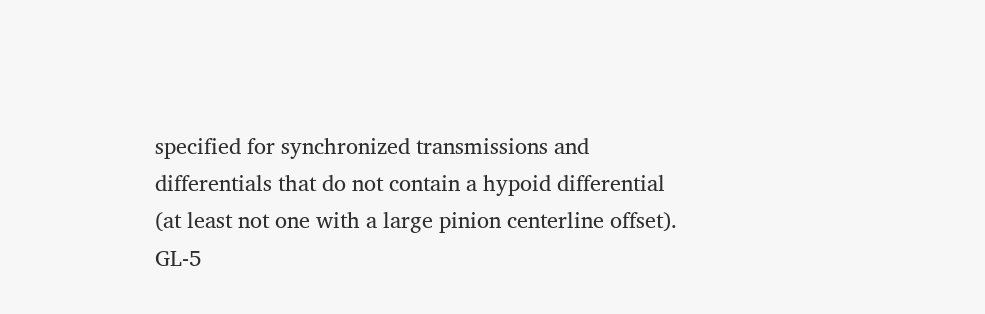specified for synchronized transmissions and differentials that do not contain a hypoid differential (at least not one with a large pinion centerline offset). GL-5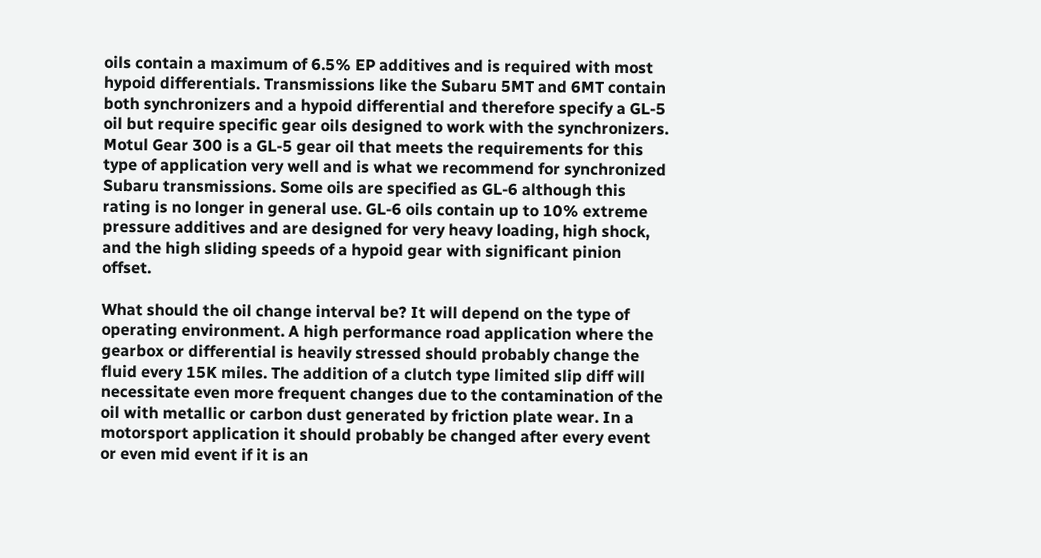oils contain a maximum of 6.5% EP additives and is required with most hypoid differentials. Transmissions like the Subaru 5MT and 6MT contain both synchronizers and a hypoid differential and therefore specify a GL-5 oil but require specific gear oils designed to work with the synchronizers. Motul Gear 300 is a GL-5 gear oil that meets the requirements for this type of application very well and is what we recommend for synchronized Subaru transmissions. Some oils are specified as GL-6 although this rating is no longer in general use. GL-6 oils contain up to 10% extreme pressure additives and are designed for very heavy loading, high shock, and the high sliding speeds of a hypoid gear with significant pinion offset.

What should the oil change interval be? It will depend on the type of operating environment. A high performance road application where the gearbox or differential is heavily stressed should probably change the fluid every 15K miles. The addition of a clutch type limited slip diff will necessitate even more frequent changes due to the contamination of the oil with metallic or carbon dust generated by friction plate wear. In a motorsport application it should probably be changed after every event or even mid event if it is an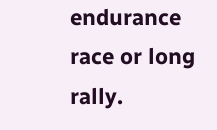endurance race or long rally.